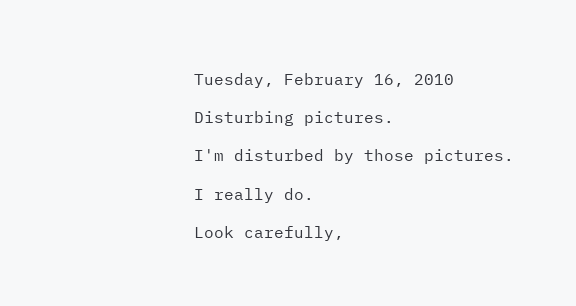Tuesday, February 16, 2010

Disturbing pictures.

I'm disturbed by those pictures.

I really do.

Look carefully,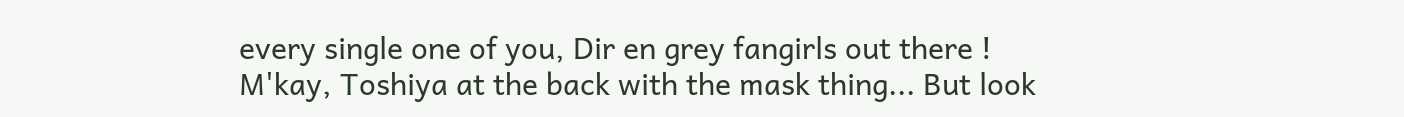every single one of you, Dir en grey fangirls out there !
M'kay, Toshiya at the back with the mask thing... But look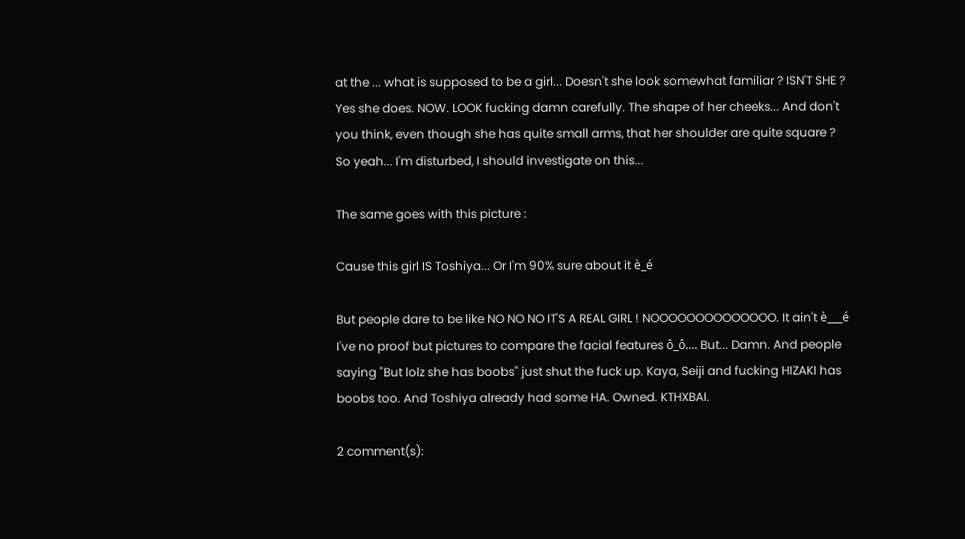at the ... what is supposed to be a girl... Doesn't she look somewhat familiar ? ISN'T SHE ? Yes she does. NOW. LOOK fucking damn carefully. The shape of her cheeks... And don't you think, even though she has quite small arms, that her shoulder are quite square ?
So yeah... I'm disturbed, I should investigate on this...

The same goes with this picture :

Cause this girl IS Toshiya... Or I'm 90% sure about it è_é

But people dare to be like NO NO NO IT'S A REAL GIRL ! NOOOOOOOOOOOOOO. It ain't è___é I've no proof but pictures to compare the facial features ô_ô.... But... Damn. And people saying "But lolz she has boobs" just shut the fuck up. Kaya, Seiji and fucking HIZAKI has boobs too. And Toshiya already had some HA. Owned. KTHXBAI.

2 comment(s):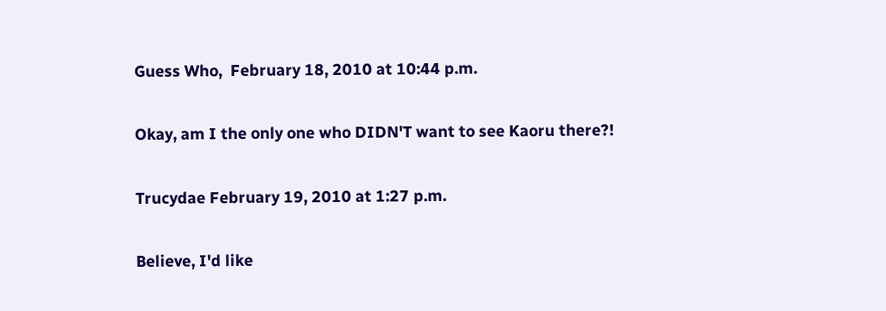Guess Who,  February 18, 2010 at 10:44 p.m.

Okay, am I the only one who DIDN'T want to see Kaoru there?!

Trucydae February 19, 2010 at 1:27 p.m.

Believe, I'd like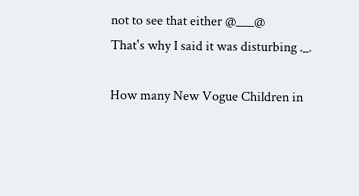not to see that either @___@
That's why I said it was disturbing ._.

How many New Vogue Children in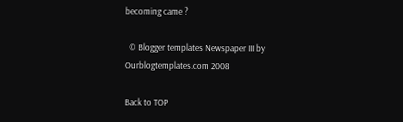becoming came ?

  © Blogger templates Newspaper III by Ourblogtemplates.com 2008

Back to TOP